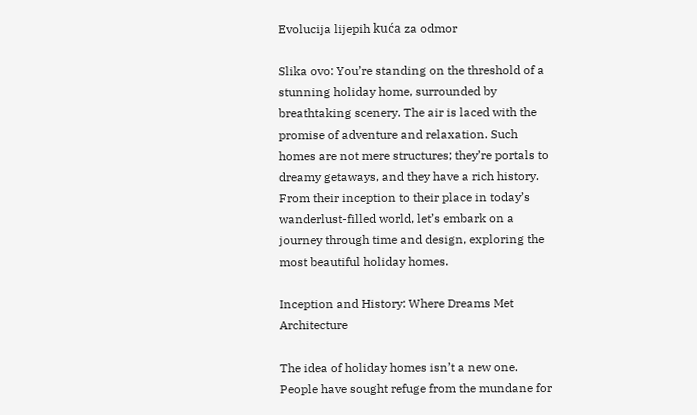Evolucija lijepih kuća za odmor

Slika ovo: You’re standing on the threshold of a stunning holiday home, surrounded by breathtaking scenery. The air is laced with the promise of adventure and relaxation. Such homes are not mere structures; they’re portals to dreamy getaways, and they have a rich history. From their inception to their place in today’s wanderlust-filled world, let’s embark on a journey through time and design, exploring the most beautiful holiday homes.

Inception and History: Where Dreams Met Architecture

The idea of holiday homes isn’t a new one. People have sought refuge from the mundane for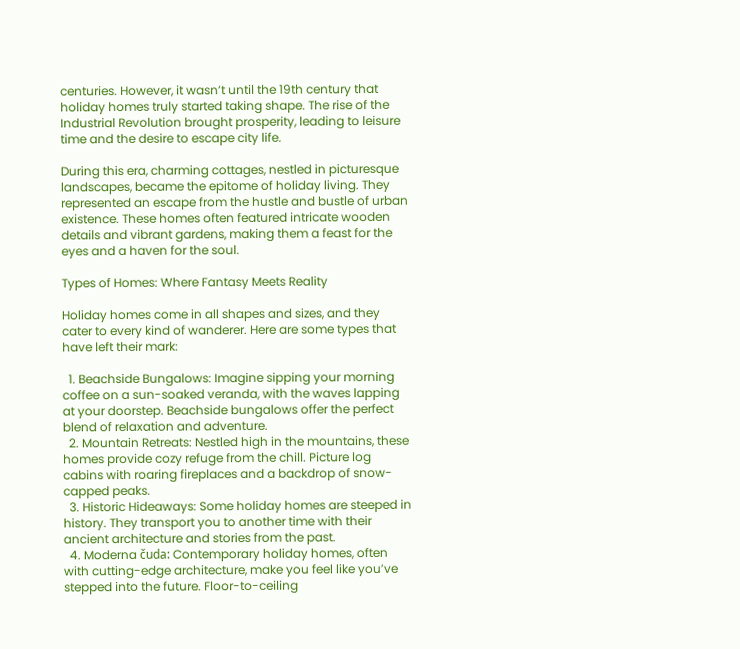centuries. However, it wasn’t until the 19th century that holiday homes truly started taking shape. The rise of the Industrial Revolution brought prosperity, leading to leisure time and the desire to escape city life.

During this era, charming cottages, nestled in picturesque landscapes, became the epitome of holiday living. They represented an escape from the hustle and bustle of urban existence. These homes often featured intricate wooden details and vibrant gardens, making them a feast for the eyes and a haven for the soul.

Types of Homes: Where Fantasy Meets Reality

Holiday homes come in all shapes and sizes, and they cater to every kind of wanderer. Here are some types that have left their mark:

  1. Beachside Bungalows: Imagine sipping your morning coffee on a sun-soaked veranda, with the waves lapping at your doorstep. Beachside bungalows offer the perfect blend of relaxation and adventure.
  2. Mountain Retreats: Nestled high in the mountains, these homes provide cozy refuge from the chill. Picture log cabins with roaring fireplaces and a backdrop of snow-capped peaks.
  3. Historic Hideaways: Some holiday homes are steeped in history. They transport you to another time with their ancient architecture and stories from the past.
  4. Moderna čuda: Contemporary holiday homes, often with cutting-edge architecture, make you feel like you’ve stepped into the future. Floor-to-ceiling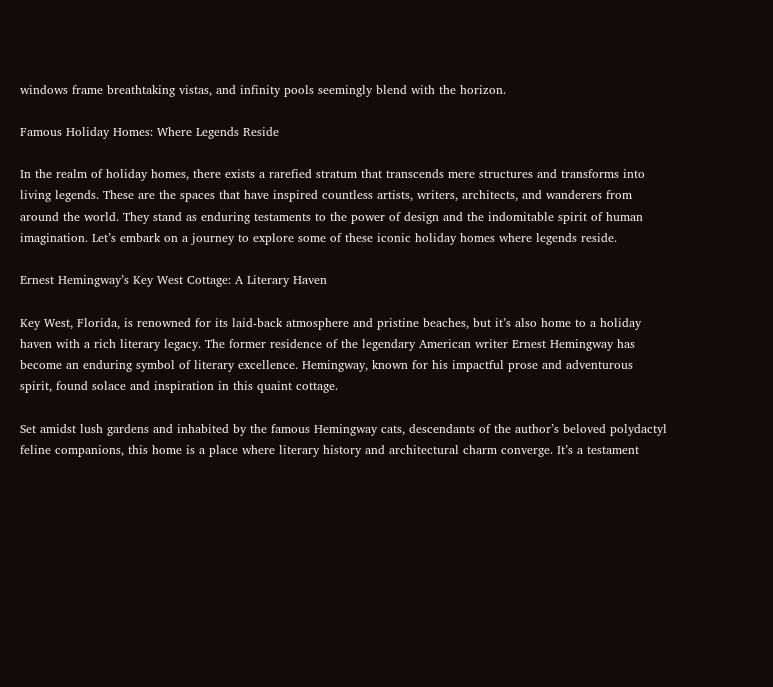windows frame breathtaking vistas, and infinity pools seemingly blend with the horizon.

Famous Holiday Homes: Where Legends Reside

In the realm of holiday homes, there exists a rarefied stratum that transcends mere structures and transforms into living legends. These are the spaces that have inspired countless artists, writers, architects, and wanderers from around the world. They stand as enduring testaments to the power of design and the indomitable spirit of human imagination. Let’s embark on a journey to explore some of these iconic holiday homes where legends reside.

Ernest Hemingway’s Key West Cottage: A Literary Haven

Key West, Florida, is renowned for its laid-back atmosphere and pristine beaches, but it’s also home to a holiday haven with a rich literary legacy. The former residence of the legendary American writer Ernest Hemingway has become an enduring symbol of literary excellence. Hemingway, known for his impactful prose and adventurous spirit, found solace and inspiration in this quaint cottage.

Set amidst lush gardens and inhabited by the famous Hemingway cats, descendants of the author’s beloved polydactyl feline companions, this home is a place where literary history and architectural charm converge. It’s a testament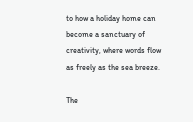to how a holiday home can become a sanctuary of creativity, where words flow as freely as the sea breeze.

The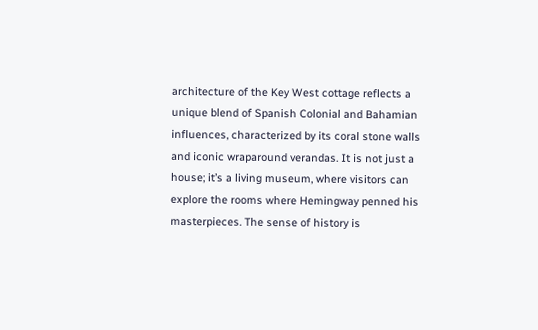architecture of the Key West cottage reflects a unique blend of Spanish Colonial and Bahamian influences, characterized by its coral stone walls and iconic wraparound verandas. It is not just a house; it’s a living museum, where visitors can explore the rooms where Hemingway penned his masterpieces. The sense of history is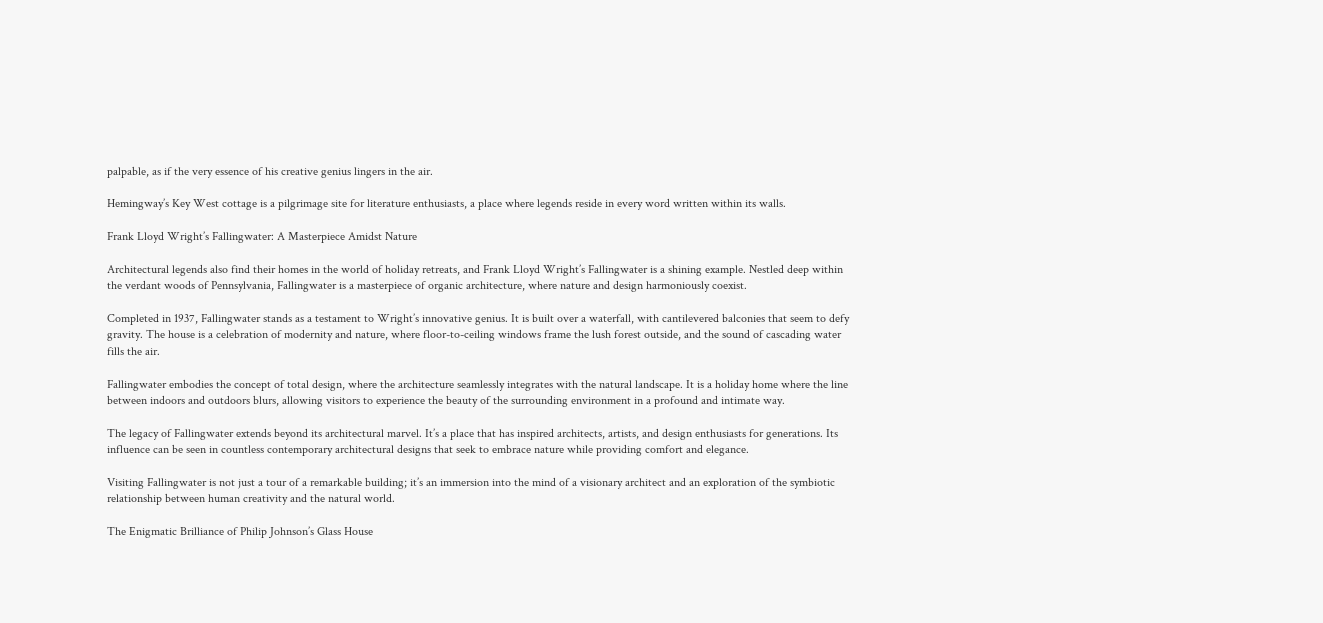palpable, as if the very essence of his creative genius lingers in the air.

Hemingway’s Key West cottage is a pilgrimage site for literature enthusiasts, a place where legends reside in every word written within its walls.

Frank Lloyd Wright’s Fallingwater: A Masterpiece Amidst Nature

Architectural legends also find their homes in the world of holiday retreats, and Frank Lloyd Wright’s Fallingwater is a shining example. Nestled deep within the verdant woods of Pennsylvania, Fallingwater is a masterpiece of organic architecture, where nature and design harmoniously coexist.

Completed in 1937, Fallingwater stands as a testament to Wright’s innovative genius. It is built over a waterfall, with cantilevered balconies that seem to defy gravity. The house is a celebration of modernity and nature, where floor-to-ceiling windows frame the lush forest outside, and the sound of cascading water fills the air.

Fallingwater embodies the concept of total design, where the architecture seamlessly integrates with the natural landscape. It is a holiday home where the line between indoors and outdoors blurs, allowing visitors to experience the beauty of the surrounding environment in a profound and intimate way.

The legacy of Fallingwater extends beyond its architectural marvel. It’s a place that has inspired architects, artists, and design enthusiasts for generations. Its influence can be seen in countless contemporary architectural designs that seek to embrace nature while providing comfort and elegance.

Visiting Fallingwater is not just a tour of a remarkable building; it’s an immersion into the mind of a visionary architect and an exploration of the symbiotic relationship between human creativity and the natural world.

The Enigmatic Brilliance of Philip Johnson’s Glass House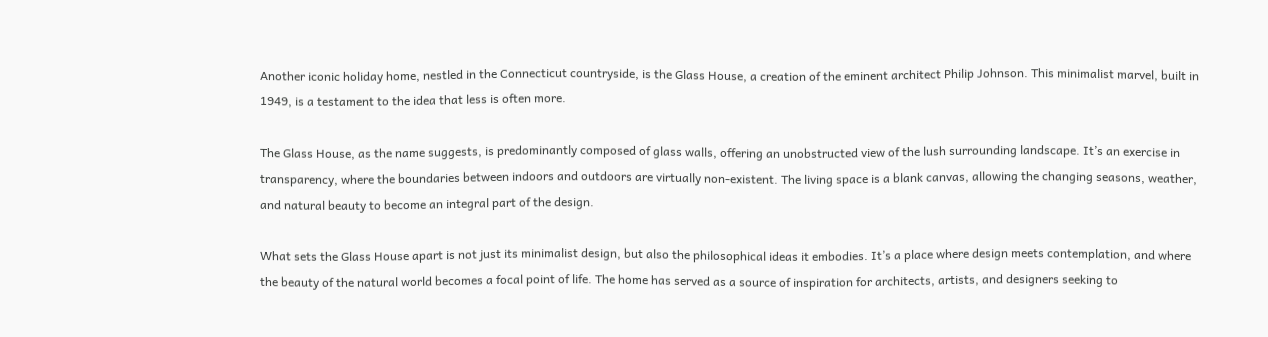Another iconic holiday home, nestled in the Connecticut countryside, is the Glass House, a creation of the eminent architect Philip Johnson. This minimalist marvel, built in 1949, is a testament to the idea that less is often more.

The Glass House, as the name suggests, is predominantly composed of glass walls, offering an unobstructed view of the lush surrounding landscape. It’s an exercise in transparency, where the boundaries between indoors and outdoors are virtually non-existent. The living space is a blank canvas, allowing the changing seasons, weather, and natural beauty to become an integral part of the design.

What sets the Glass House apart is not just its minimalist design, but also the philosophical ideas it embodies. It’s a place where design meets contemplation, and where the beauty of the natural world becomes a focal point of life. The home has served as a source of inspiration for architects, artists, and designers seeking to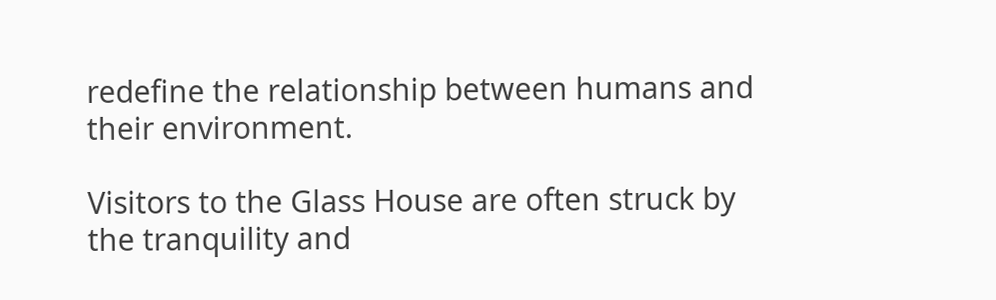redefine the relationship between humans and their environment.

Visitors to the Glass House are often struck by the tranquility and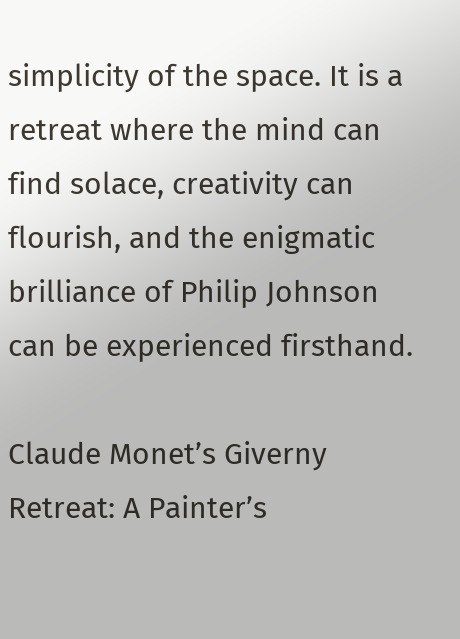simplicity of the space. It is a retreat where the mind can find solace, creativity can flourish, and the enigmatic brilliance of Philip Johnson can be experienced firsthand.

Claude Monet’s Giverny Retreat: A Painter’s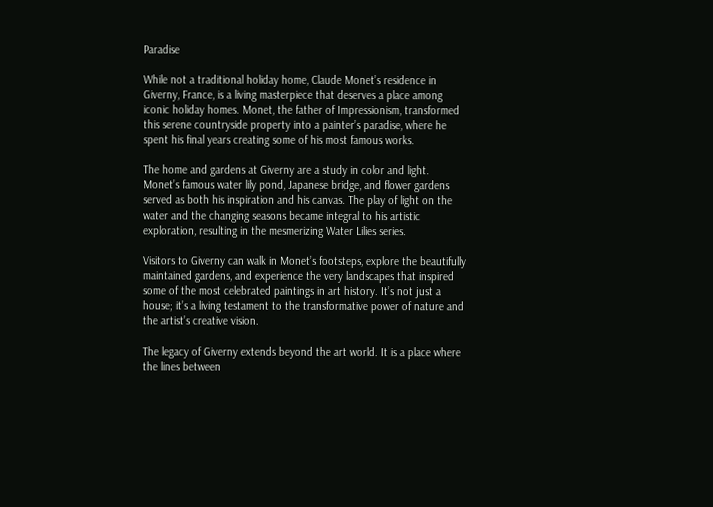Paradise

While not a traditional holiday home, Claude Monet’s residence in Giverny, France, is a living masterpiece that deserves a place among iconic holiday homes. Monet, the father of Impressionism, transformed this serene countryside property into a painter’s paradise, where he spent his final years creating some of his most famous works.

The home and gardens at Giverny are a study in color and light. Monet’s famous water lily pond, Japanese bridge, and flower gardens served as both his inspiration and his canvas. The play of light on the water and the changing seasons became integral to his artistic exploration, resulting in the mesmerizing Water Lilies series.

Visitors to Giverny can walk in Monet’s footsteps, explore the beautifully maintained gardens, and experience the very landscapes that inspired some of the most celebrated paintings in art history. It’s not just a house; it’s a living testament to the transformative power of nature and the artist’s creative vision.

The legacy of Giverny extends beyond the art world. It is a place where the lines between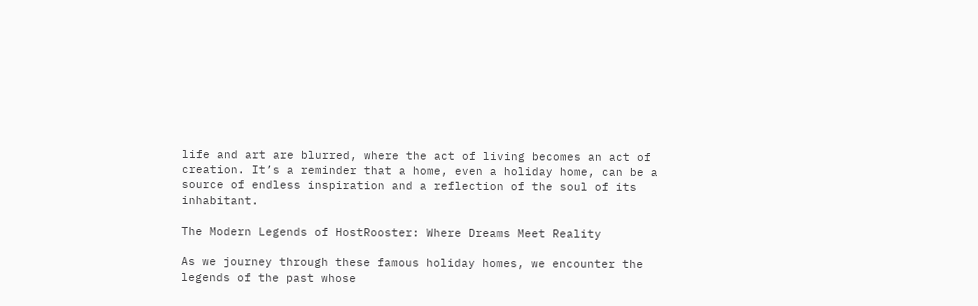life and art are blurred, where the act of living becomes an act of creation. It’s a reminder that a home, even a holiday home, can be a source of endless inspiration and a reflection of the soul of its inhabitant.

The Modern Legends of HostRooster: Where Dreams Meet Reality

As we journey through these famous holiday homes, we encounter the legends of the past whose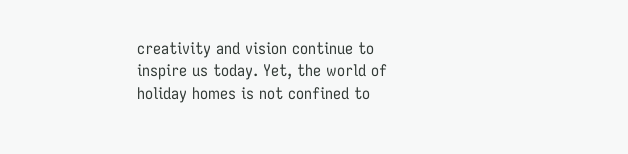creativity and vision continue to inspire us today. Yet, the world of holiday homes is not confined to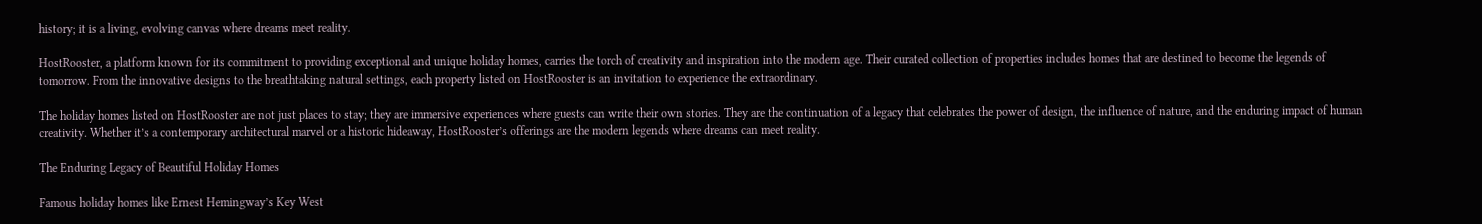history; it is a living, evolving canvas where dreams meet reality.

HostRooster, a platform known for its commitment to providing exceptional and unique holiday homes, carries the torch of creativity and inspiration into the modern age. Their curated collection of properties includes homes that are destined to become the legends of tomorrow. From the innovative designs to the breathtaking natural settings, each property listed on HostRooster is an invitation to experience the extraordinary.

The holiday homes listed on HostRooster are not just places to stay; they are immersive experiences where guests can write their own stories. They are the continuation of a legacy that celebrates the power of design, the influence of nature, and the enduring impact of human creativity. Whether it’s a contemporary architectural marvel or a historic hideaway, HostRooster’s offerings are the modern legends where dreams can meet reality.

The Enduring Legacy of Beautiful Holiday Homes

Famous holiday homes like Ernest Hemingway’s Key West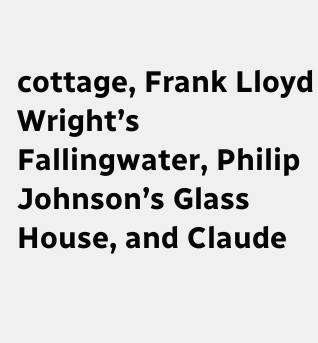cottage, Frank Lloyd Wright’s Fallingwater, Philip Johnson’s Glass House, and Claude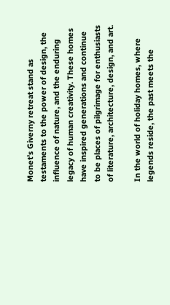Monet’s Giverny retreat stand as testaments to the power of design, the influence of nature, and the enduring legacy of human creativity. These homes have inspired generations and continue to be places of pilgrimage for enthusiasts of literature, architecture, design, and art.

In the world of holiday homes, where legends reside, the past meets the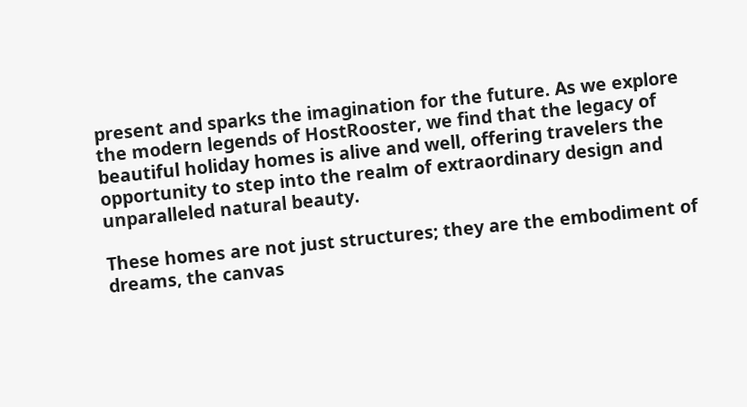present and sparks the imagination for the future. As we explore the modern legends of HostRooster, we find that the legacy of beautiful holiday homes is alive and well, offering travelers the opportunity to step into the realm of extraordinary design and unparalleled natural beauty.

These homes are not just structures; they are the embodiment of dreams, the canvas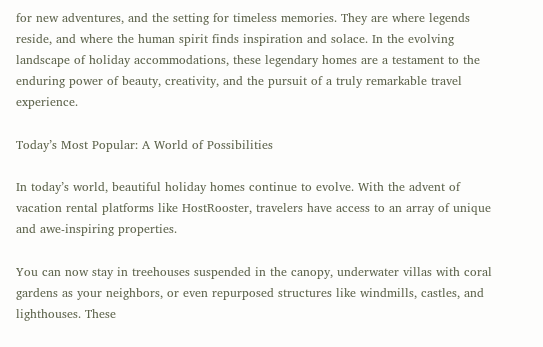for new adventures, and the setting for timeless memories. They are where legends reside, and where the human spirit finds inspiration and solace. In the evolving landscape of holiday accommodations, these legendary homes are a testament to the enduring power of beauty, creativity, and the pursuit of a truly remarkable travel experience.

Today’s Most Popular: A World of Possibilities

In today’s world, beautiful holiday homes continue to evolve. With the advent of vacation rental platforms like HostRooster, travelers have access to an array of unique and awe-inspiring properties.

You can now stay in treehouses suspended in the canopy, underwater villas with coral gardens as your neighbors, or even repurposed structures like windmills, castles, and lighthouses. These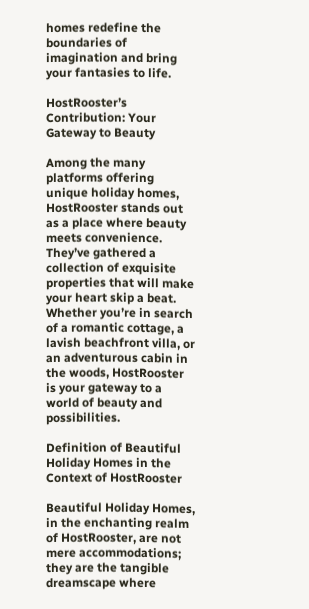homes redefine the boundaries of imagination and bring your fantasies to life.

HostRooster’s Contribution: Your Gateway to Beauty

Among the many platforms offering unique holiday homes, HostRooster stands out as a place where beauty meets convenience. They’ve gathered a collection of exquisite properties that will make your heart skip a beat. Whether you’re in search of a romantic cottage, a lavish beachfront villa, or an adventurous cabin in the woods, HostRooster is your gateway to a world of beauty and possibilities.

Definition of Beautiful Holiday Homes in the Context of HostRooster

Beautiful Holiday Homes, in the enchanting realm of HostRooster, are not mere accommodations; they are the tangible dreamscape where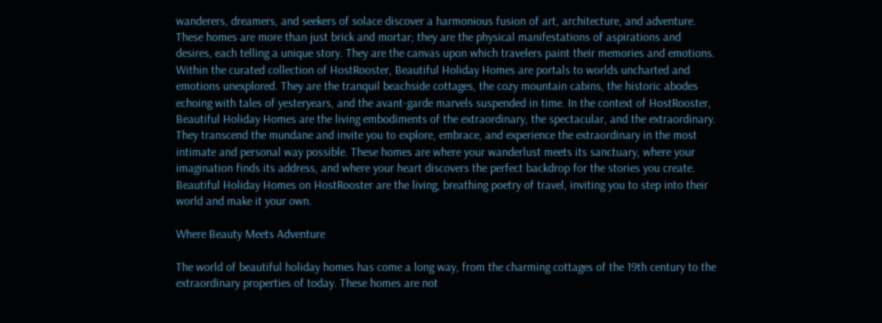wanderers, dreamers, and seekers of solace discover a harmonious fusion of art, architecture, and adventure. These homes are more than just brick and mortar; they are the physical manifestations of aspirations and desires, each telling a unique story. They are the canvas upon which travelers paint their memories and emotions. Within the curated collection of HostRooster, Beautiful Holiday Homes are portals to worlds uncharted and emotions unexplored. They are the tranquil beachside cottages, the cozy mountain cabins, the historic abodes echoing with tales of yesteryears, and the avant-garde marvels suspended in time. In the context of HostRooster, Beautiful Holiday Homes are the living embodiments of the extraordinary, the spectacular, and the extraordinary. They transcend the mundane and invite you to explore, embrace, and experience the extraordinary in the most intimate and personal way possible. These homes are where your wanderlust meets its sanctuary, where your imagination finds its address, and where your heart discovers the perfect backdrop for the stories you create. Beautiful Holiday Homes on HostRooster are the living, breathing poetry of travel, inviting you to step into their world and make it your own.

Where Beauty Meets Adventure

The world of beautiful holiday homes has come a long way, from the charming cottages of the 19th century to the extraordinary properties of today. These homes are not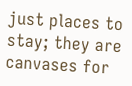just places to stay; they are canvases for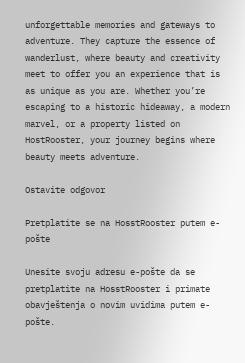unforgettable memories and gateways to adventure. They capture the essence of wanderlust, where beauty and creativity meet to offer you an experience that is as unique as you are. Whether you’re escaping to a historic hideaway, a modern marvel, or a property listed on HostRooster, your journey begins where beauty meets adventure.

Ostavite odgovor

Pretplatite se na HosstRooster putem e-pošte

Unesite svoju adresu e-pošte da se pretplatite na HosstRooster i primate obavještenja o novim uvidima putem e-pošte.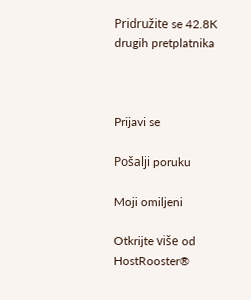Pridružite se 42.8K drugih pretplatnika



Prijavi se

Pošalji poruku

Moji omiljeni

Otkrijte više od HostRooster®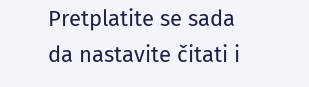Pretplatite se sada da nastavite čitati i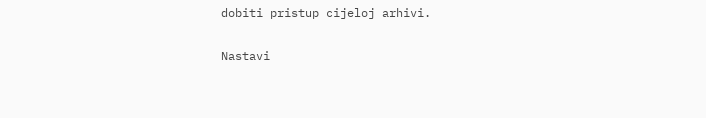dobiti pristup cijeloj arhivi.

Nastavi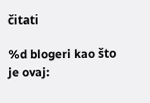čitati

%d blogeri kao što je ovaj: